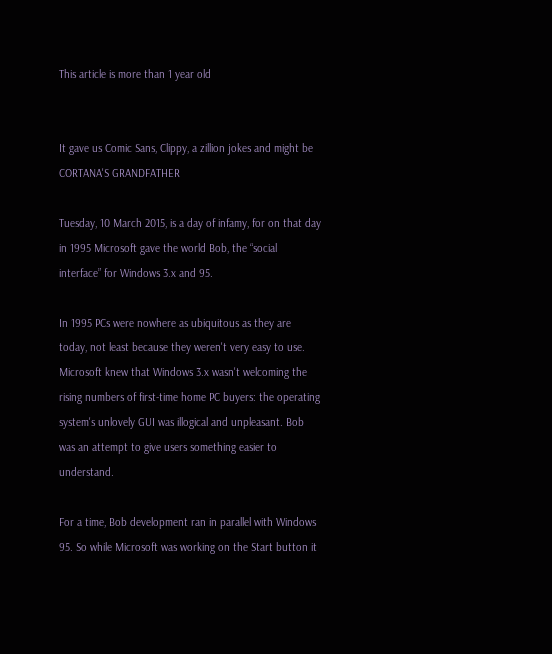This article is more than 1 year old


It gave us Comic Sans, Clippy, a zillion jokes and might be CORTANA'S GRANDFATHER

Tuesday, 10 March 2015, is a day of infamy, for on that day in 1995 Microsoft gave the world Bob, the “social interface” for Windows 3.x and 95.

In 1995 PCs were nowhere as ubiquitous as they are today, not least because they weren't very easy to use. Microsoft knew that Windows 3.x wasn't welcoming the rising numbers of first-time home PC buyers: the operating system's unlovely GUI was illogical and unpleasant. Bob was an attempt to give users something easier to understand.

For a time, Bob development ran in parallel with Windows 95. So while Microsoft was working on the Start button it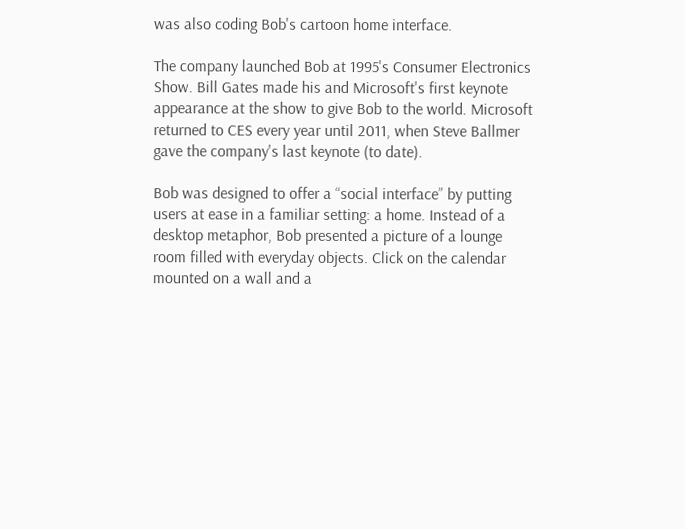was also coding Bob's cartoon home interface.

The company launched Bob at 1995's Consumer Electronics Show. Bill Gates made his and Microsoft's first keynote appearance at the show to give Bob to the world. Microsoft returned to CES every year until 2011, when Steve Ballmer gave the company's last keynote (to date).

Bob was designed to offer a “social interface” by putting users at ease in a familiar setting: a home. Instead of a desktop metaphor, Bob presented a picture of a lounge room filled with everyday objects. Click on the calendar mounted on a wall and a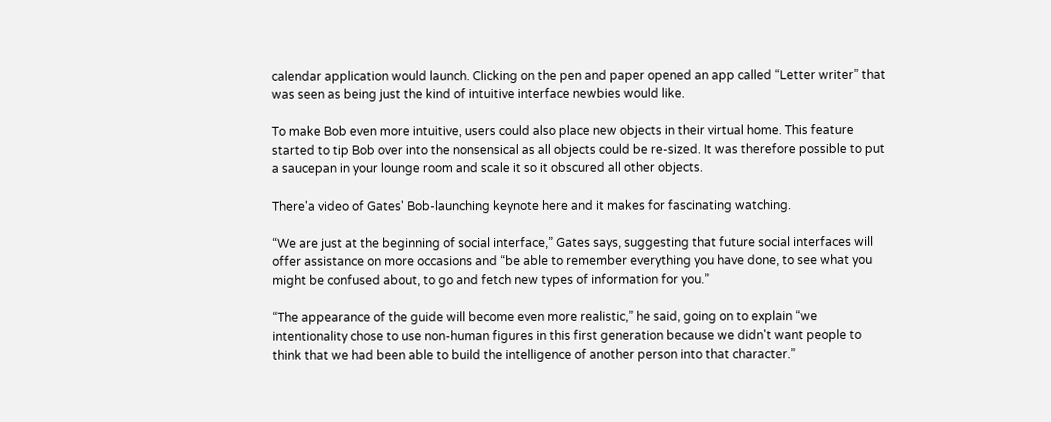calendar application would launch. Clicking on the pen and paper opened an app called “Letter writer” that was seen as being just the kind of intuitive interface newbies would like.

To make Bob even more intuitive, users could also place new objects in their virtual home. This feature started to tip Bob over into the nonsensical as all objects could be re-sized. It was therefore possible to put a saucepan in your lounge room and scale it so it obscured all other objects.

There'a video of Gates' Bob-launching keynote here and it makes for fascinating watching.

“We are just at the beginning of social interface,” Gates says, suggesting that future social interfaces will offer assistance on more occasions and “be able to remember everything you have done, to see what you might be confused about, to go and fetch new types of information for you.”

“The appearance of the guide will become even more realistic,” he said, going on to explain “we intentionality chose to use non-human figures in this first generation because we didn't want people to think that we had been able to build the intelligence of another person into that character.”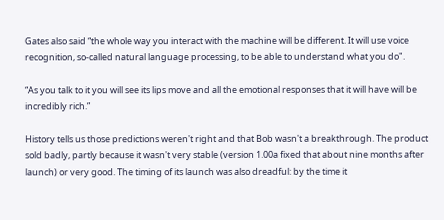Gates also said “the whole way you interact with the machine will be different. It will use voice recognition, so-called natural language processing, to be able to understand what you do".

“As you talk to it you will see its lips move and all the emotional responses that it will have will be incredibly rich.”

History tells us those predictions weren't right and that Bob wasn't a breakthrough. The product sold badly, partly because it wasn't very stable (version 1.00a fixed that about nine months after launch) or very good. The timing of its launch was also dreadful: by the time it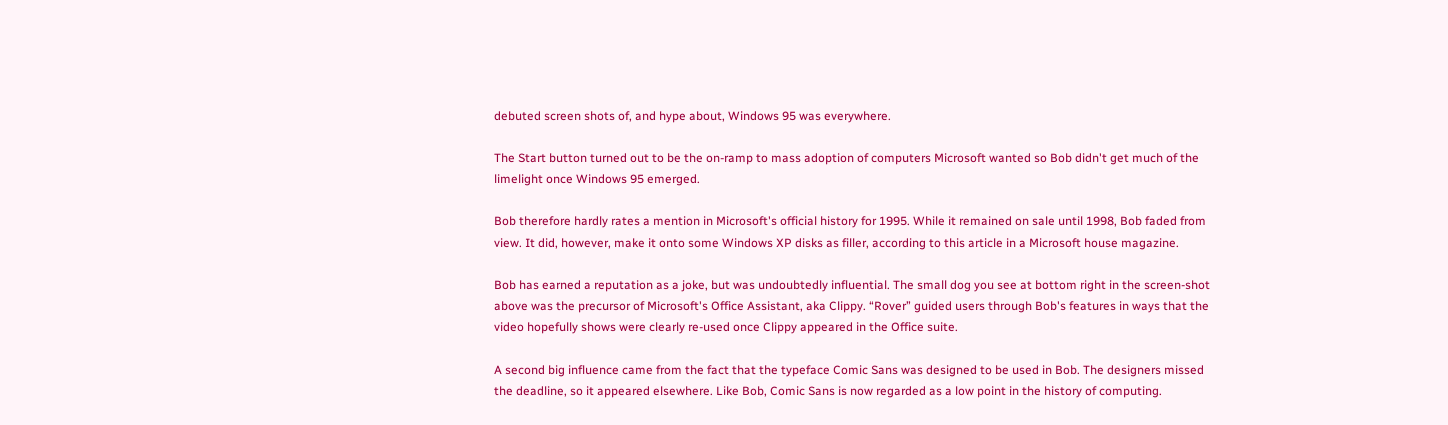debuted screen shots of, and hype about, Windows 95 was everywhere.

The Start button turned out to be the on-ramp to mass adoption of computers Microsoft wanted so Bob didn't get much of the limelight once Windows 95 emerged.

Bob therefore hardly rates a mention in Microsoft's official history for 1995. While it remained on sale until 1998, Bob faded from view. It did, however, make it onto some Windows XP disks as filler, according to this article in a Microsoft house magazine.

Bob has earned a reputation as a joke, but was undoubtedly influential. The small dog you see at bottom right in the screen-shot above was the precursor of Microsoft's Office Assistant, aka Clippy. “Rover” guided users through Bob's features in ways that the video hopefully shows were clearly re-used once Clippy appeared in the Office suite.

A second big influence came from the fact that the typeface Comic Sans was designed to be used in Bob. The designers missed the deadline, so it appeared elsewhere. Like Bob, Comic Sans is now regarded as a low point in the history of computing.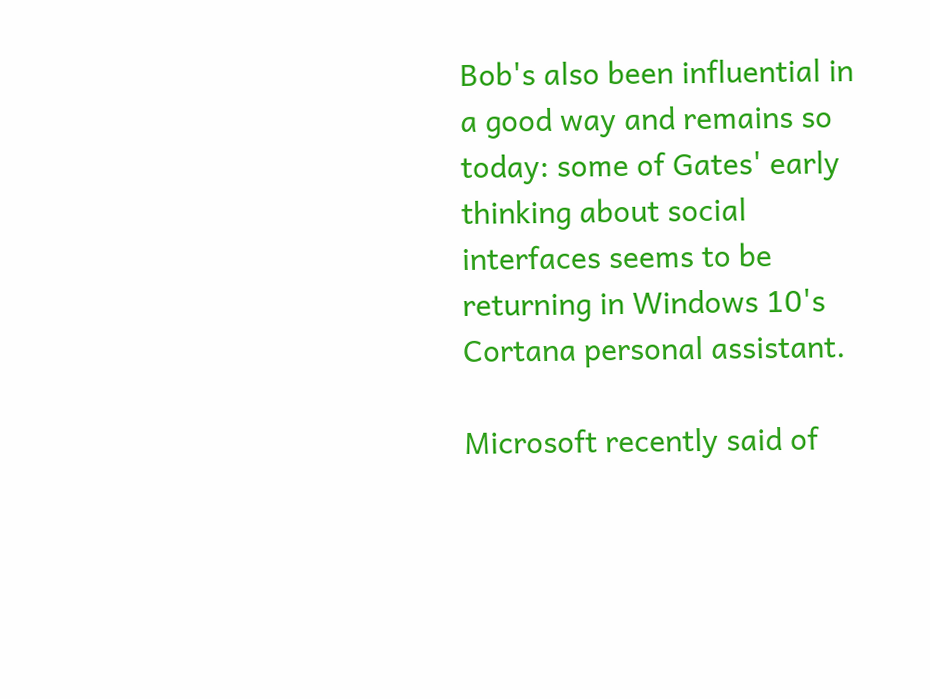Bob's also been influential in a good way and remains so today: some of Gates' early thinking about social interfaces seems to be returning in Windows 10's Cortana personal assistant.

Microsoft recently said of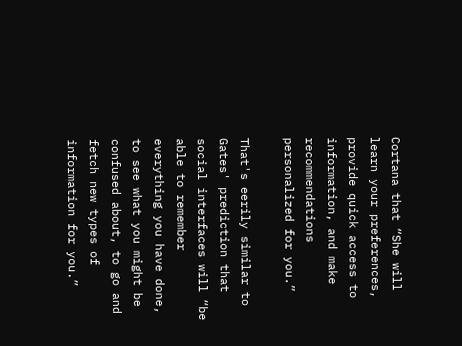Cortana that “She will learn your preferences, provide quick access to information, and make recommendations personalized for you.”

That's eerily similar to Gates' prediction that social interfaces will “be able to remember everything you have done, to see what you might be confused about, to go and fetch new types of information for you.”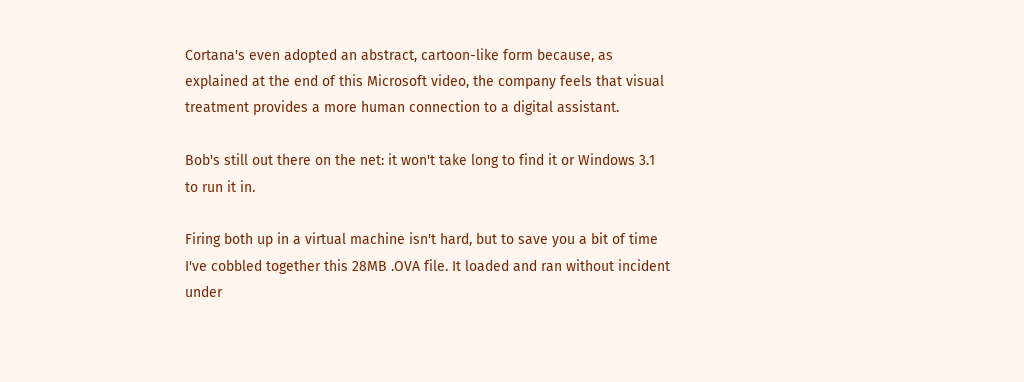Cortana's even adopted an abstract, cartoon-like form because, as explained at the end of this Microsoft video, the company feels that visual treatment provides a more human connection to a digital assistant.

Bob's still out there on the net: it won't take long to find it or Windows 3.1 to run it in.

Firing both up in a virtual machine isn't hard, but to save you a bit of time I've cobbled together this 28MB .OVA file. It loaded and ran without incident under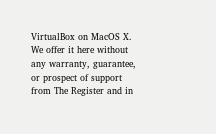VirtualBox on MacOS X. We offer it here without any warranty, guarantee, or prospect of support from The Register and in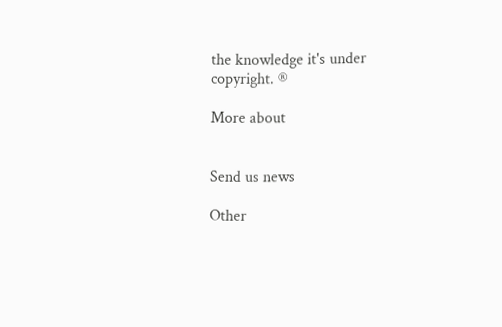the knowledge it's under copyright. ®

More about


Send us news

Other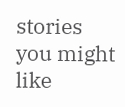stories you might like